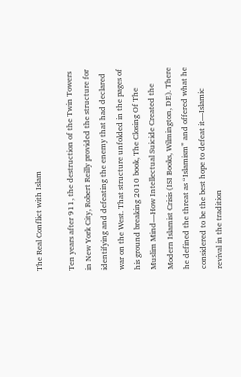The Real Conflict with Islam

Ten years after 911, the destruction of the Twin Towers in New York City, Robert Reilly provided the structure for identifying and defeating the enemy that had declared war on the West. That structure unfolded in the pages of his ground breaking 2010 book, The Closing Of The Muslim Mind—How Intellectual Suicide Created the Modern Islamist Crisis (ISI Books, Wilmington, DE). There he defined the threat as “Islamism” and offered what he considered to be the best hope to defeat it—Islamic revival in the tradition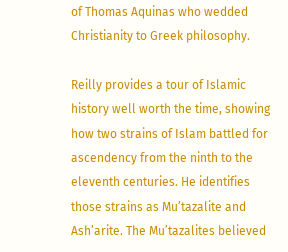of Thomas Aquinas who wedded Christianity to Greek philosophy.

Reilly provides a tour of Islamic history well worth the time, showing how two strains of Islam battled for ascendency from the ninth to the eleventh centuries. He identifies those strains as Mu’tazalite and Ash’arite. The Mu’tazalites believed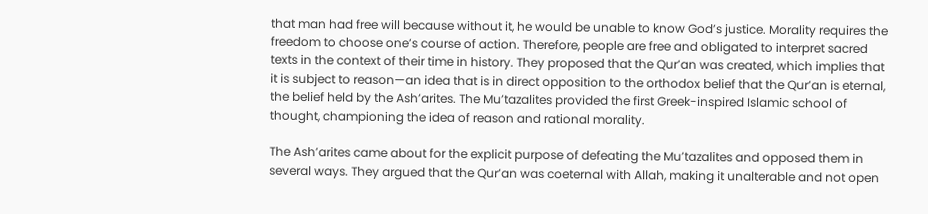that man had free will because without it, he would be unable to know God’s justice. Morality requires the freedom to choose one’s course of action. Therefore, people are free and obligated to interpret sacred texts in the context of their time in history. They proposed that the Qur’an was created, which implies that it is subject to reason—an idea that is in direct opposition to the orthodox belief that the Qur’an is eternal, the belief held by the Ash’arites. The Mu’tazalites provided the first Greek-inspired Islamic school of thought, championing the idea of reason and rational morality.

The Ash’arites came about for the explicit purpose of defeating the Mu’tazalites and opposed them in several ways. They argued that the Qur’an was coeternal with Allah, making it unalterable and not open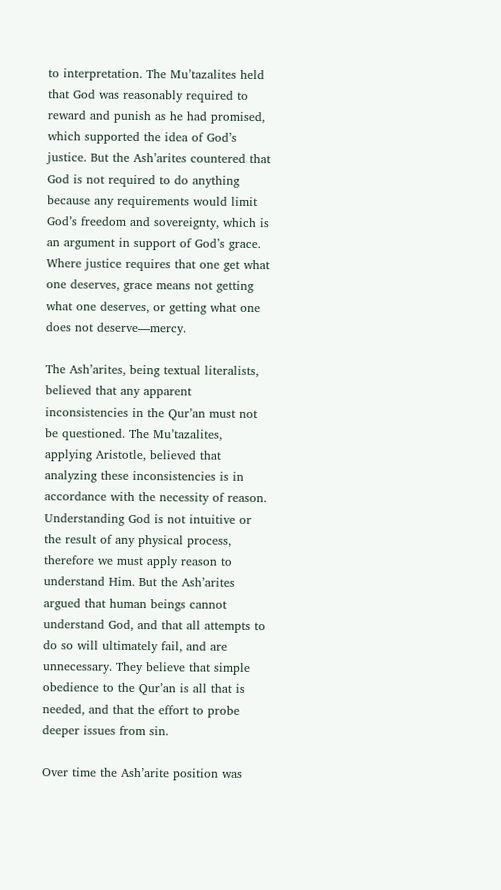to interpretation. The Mu’tazalites held that God was reasonably required to reward and punish as he had promised, which supported the idea of God’s justice. But the Ash’arites countered that God is not required to do anything because any requirements would limit God’s freedom and sovereignty, which is an argument in support of God’s grace. Where justice requires that one get what one deserves, grace means not getting what one deserves, or getting what one does not deserve—mercy.

The Ash’arites, being textual literalists, believed that any apparent inconsistencies in the Qur’an must not be questioned. The Mu’tazalites, applying Aristotle, believed that analyzing these inconsistencies is in accordance with the necessity of reason. Understanding God is not intuitive or the result of any physical process, therefore we must apply reason to understand Him. But the Ash’arites argued that human beings cannot understand God, and that all attempts to do so will ultimately fail, and are unnecessary. They believe that simple obedience to the Qur’an is all that is needed, and that the effort to probe deeper issues from sin.

Over time the Ash’arite position was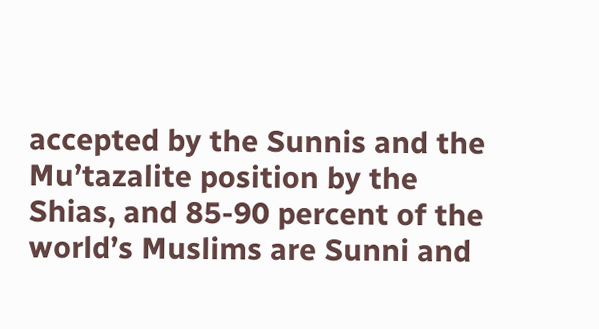accepted by the Sunnis and the Mu’tazalite position by the Shias, and 85-90 percent of the world’s Muslims are Sunni and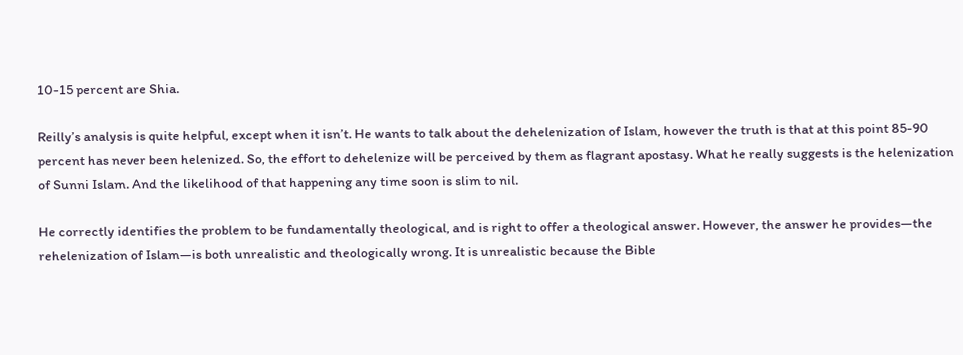10-15 percent are Shia.

Reilly’s analysis is quite helpful, except when it isn’t. He wants to talk about the dehelenization of Islam, however the truth is that at this point 85-90 percent has never been helenized. So, the effort to dehelenize will be perceived by them as flagrant apostasy. What he really suggests is the helenization of Sunni Islam. And the likelihood of that happening any time soon is slim to nil.

He correctly identifies the problem to be fundamentally theological, and is right to offer a theological answer. However, the answer he provides—the rehelenization of Islam—is both unrealistic and theologically wrong. It is unrealistic because the Bible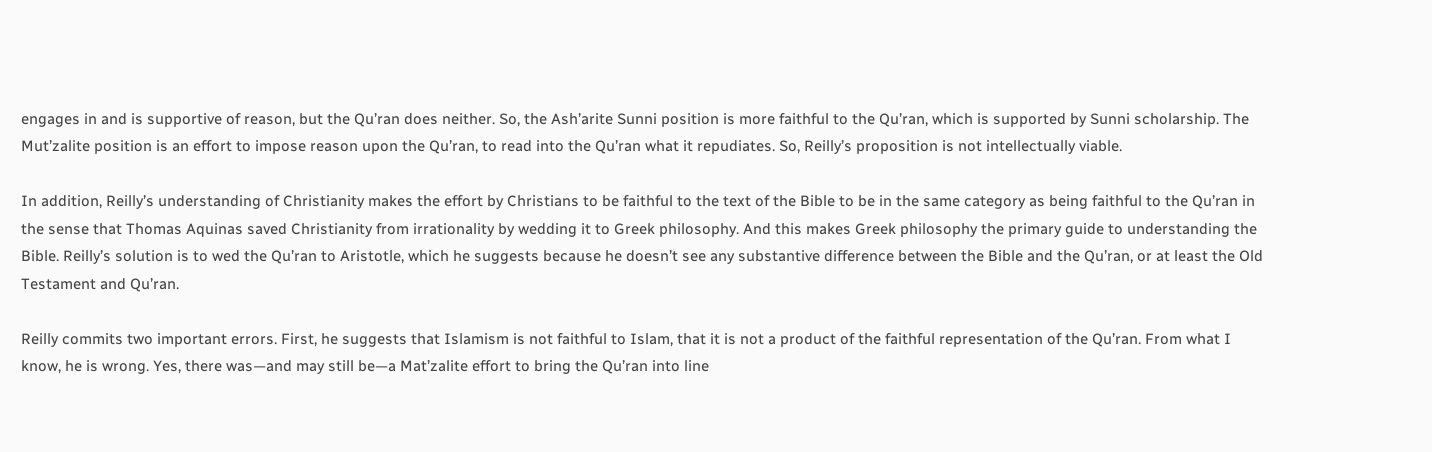engages in and is supportive of reason, but the Qu’ran does neither. So, the Ash’arite Sunni position is more faithful to the Qu’ran, which is supported by Sunni scholarship. The Mut’zalite position is an effort to impose reason upon the Qu’ran, to read into the Qu’ran what it repudiates. So, Reilly’s proposition is not intellectually viable.

In addition, Reilly’s understanding of Christianity makes the effort by Christians to be faithful to the text of the Bible to be in the same category as being faithful to the Qu’ran in the sense that Thomas Aquinas saved Christianity from irrationality by wedding it to Greek philosophy. And this makes Greek philosophy the primary guide to understanding the Bible. Reilly’s solution is to wed the Qu’ran to Aristotle, which he suggests because he doesn’t see any substantive difference between the Bible and the Qu’ran, or at least the Old Testament and Qu’ran.

Reilly commits two important errors. First, he suggests that Islamism is not faithful to Islam, that it is not a product of the faithful representation of the Qu’ran. From what I know, he is wrong. Yes, there was—and may still be—a Mat’zalite effort to bring the Qu’ran into line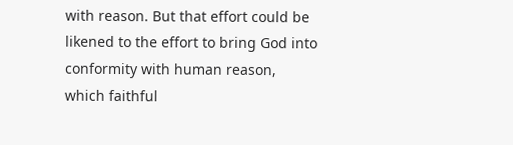with reason. But that effort could be likened to the effort to bring God into conformity with human reason, which faithful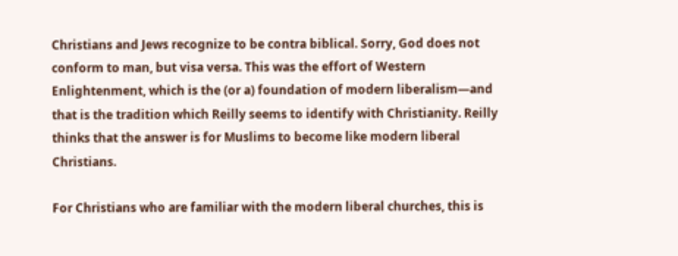Christians and Jews recognize to be contra biblical. Sorry, God does not conform to man, but visa versa. This was the effort of Western Enlightenment, which is the (or a) foundation of modern liberalism—and that is the tradition which Reilly seems to identify with Christianity. Reilly thinks that the answer is for Muslims to become like modern liberal Christians.

For Christians who are familiar with the modern liberal churches, this is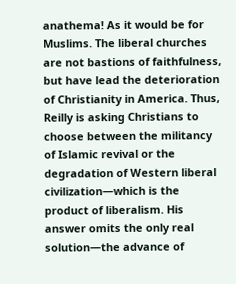anathema! As it would be for Muslims. The liberal churches are not bastions of faithfulness, but have lead the deterioration of Christianity in America. Thus, Reilly is asking Christians to choose between the militancy of Islamic revival or the degradation of Western liberal civilization—which is the product of liberalism. His answer omits the only real solution—the advance of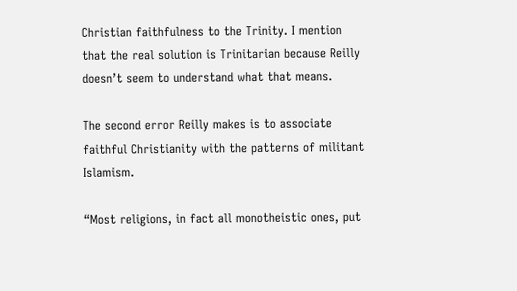Christian faithfulness to the Trinity. I mention that the real solution is Trinitarian because Reilly doesn’t seem to understand what that means.

The second error Reilly makes is to associate faithful Christianity with the patterns of militant Islamism.

“Most religions, in fact all monotheistic ones, put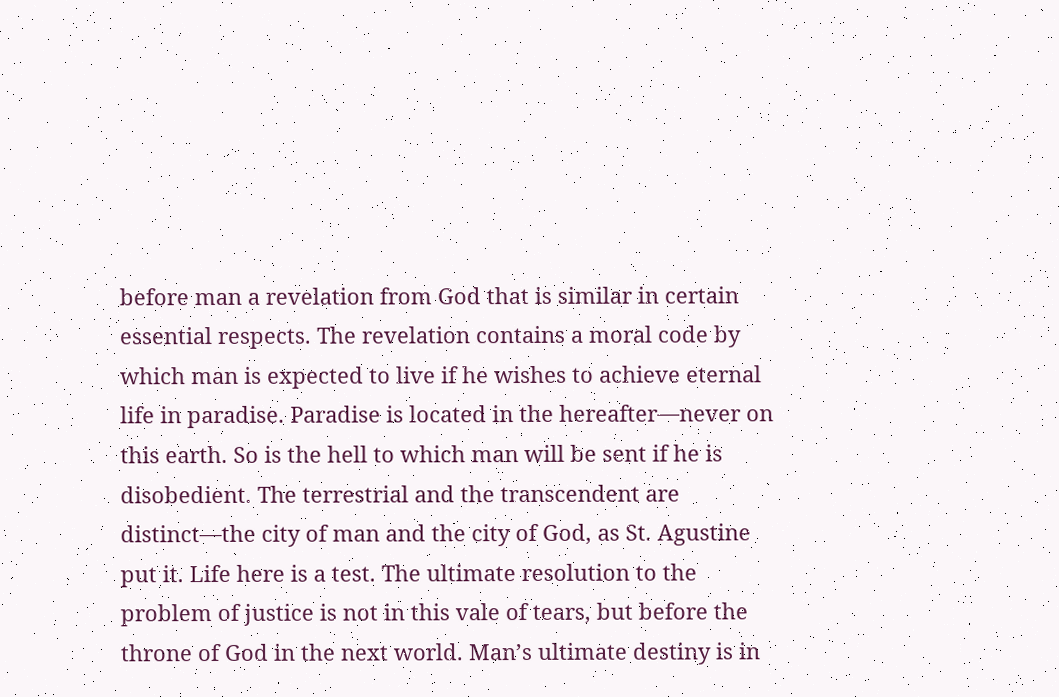before man a revelation from God that is similar in certain essential respects. The revelation contains a moral code by which man is expected to live if he wishes to achieve eternal life in paradise. Paradise is located in the hereafter—never on this earth. So is the hell to which man will be sent if he is disobedient. The terrestrial and the transcendent are distinct—the city of man and the city of God, as St. Agustine put it. Life here is a test. The ultimate resolution to the problem of justice is not in this vale of tears, but before the throne of God in the next world. Man’s ultimate destiny is in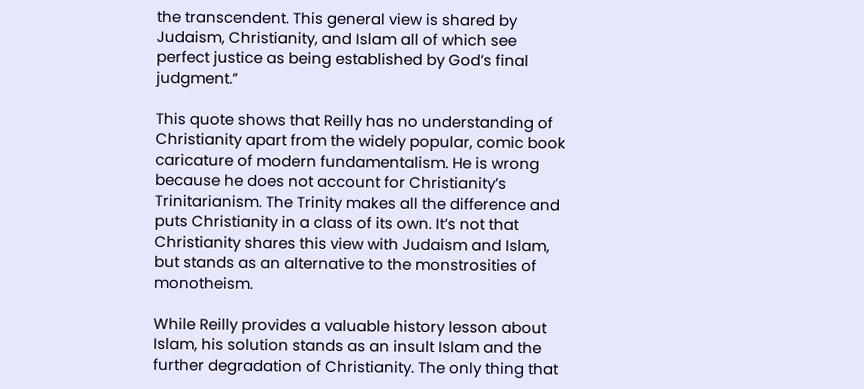the transcendent. This general view is shared by Judaism, Christianity, and Islam all of which see perfect justice as being established by God’s final judgment.”

This quote shows that Reilly has no understanding of Christianity apart from the widely popular, comic book caricature of modern fundamentalism. He is wrong because he does not account for Christianity’s Trinitarianism. The Trinity makes all the difference and puts Christianity in a class of its own. It’s not that Christianity shares this view with Judaism and Islam, but stands as an alternative to the monstrosities of monotheism.

While Reilly provides a valuable history lesson about Islam, his solution stands as an insult Islam and the further degradation of Christianity. The only thing that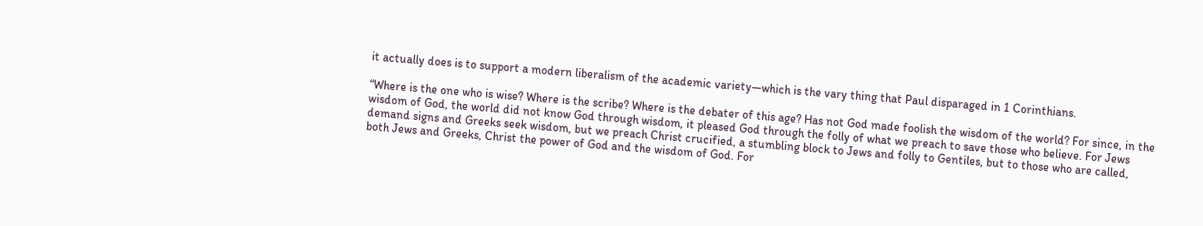it actually does is to support a modern liberalism of the academic variety—which is the vary thing that Paul disparaged in 1 Corinthians.

“Where is the one who is wise? Where is the scribe? Where is the debater of this age? Has not God made foolish the wisdom of the world? For since, in the wisdom of God, the world did not know God through wisdom, it pleased God through the folly of what we preach to save those who believe. For Jews demand signs and Greeks seek wisdom, but we preach Christ crucified, a stumbling block to Jews and folly to Gentiles, but to those who are called, both Jews and Greeks, Christ the power of God and the wisdom of God. For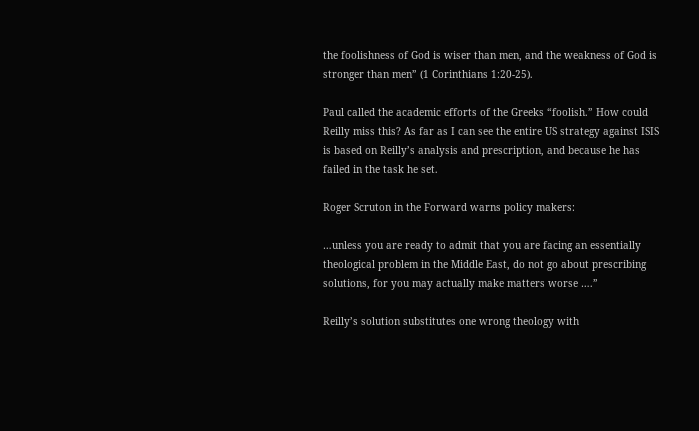the foolishness of God is wiser than men, and the weakness of God is stronger than men” (1 Corinthians 1:20-25).

Paul called the academic efforts of the Greeks “foolish.” How could Reilly miss this? As far as I can see the entire US strategy against ISIS is based on Reilly’s analysis and prescription, and because he has failed in the task he set.

Roger Scruton in the Forward warns policy makers:

…unless you are ready to admit that you are facing an essentially theological problem in the Middle East, do not go about prescribing solutions, for you may actually make matters worse ….”

Reilly’s solution substitutes one wrong theology with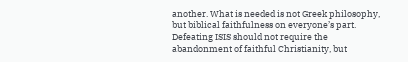another. What is needed is not Greek philosophy, but biblical faithfulness on everyone’s part. Defeating ISIS should not require the abandonment of faithful Christianity, but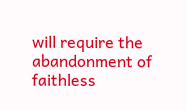will require the abandonment of faithless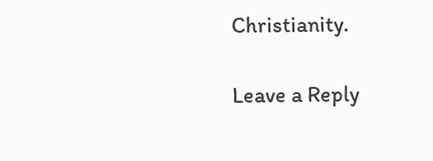Christianity.

Leave a Reply